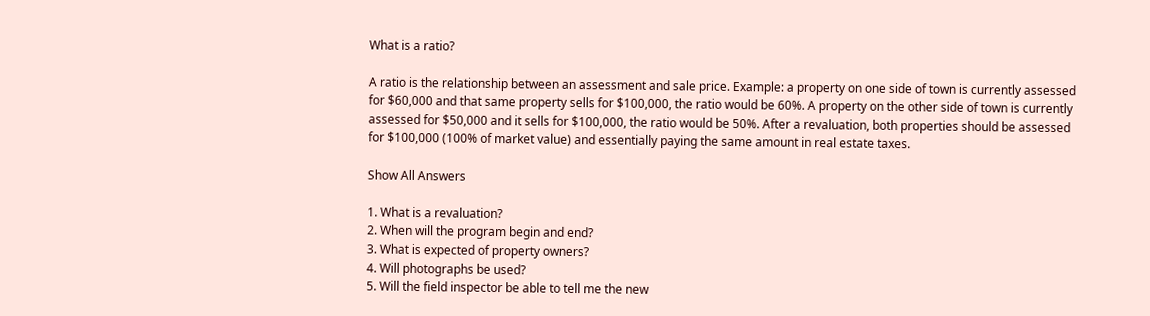What is a ratio?

A ratio is the relationship between an assessment and sale price. Example: a property on one side of town is currently assessed for $60,000 and that same property sells for $100,000, the ratio would be 60%. A property on the other side of town is currently assessed for $50,000 and it sells for $100,000, the ratio would be 50%. After a revaluation, both properties should be assessed for $100,000 (100% of market value) and essentially paying the same amount in real estate taxes.

Show All Answers

1. What is a revaluation?
2. When will the program begin and end?
3. What is expected of property owners?
4. Will photographs be used?
5. Will the field inspector be able to tell me the new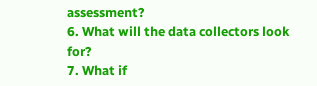assessment?
6. What will the data collectors look for?
7. What if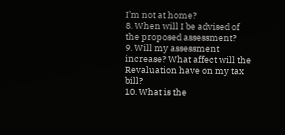I’m not at home?
8. When will I be advised of the proposed assessment?
9. Will my assessment increase? What affect will the Revaluation have on my tax bill?
10. What is the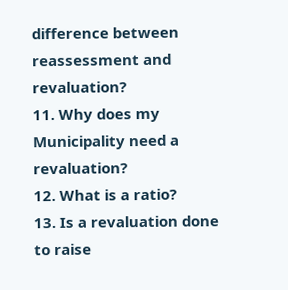difference between reassessment and revaluation?
11. Why does my Municipality need a revaluation?
12. What is a ratio?
13. Is a revaluation done to raise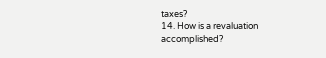taxes?
14. How is a revaluation accomplished?